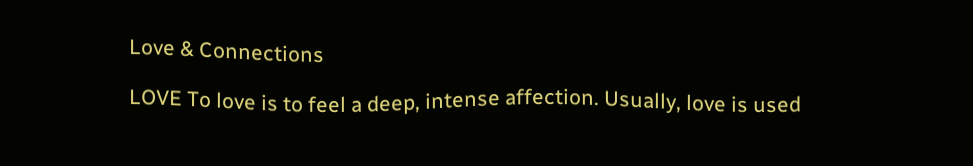Love & Connections

LOVE To love is to feel a deep, intense affection. Usually, love is used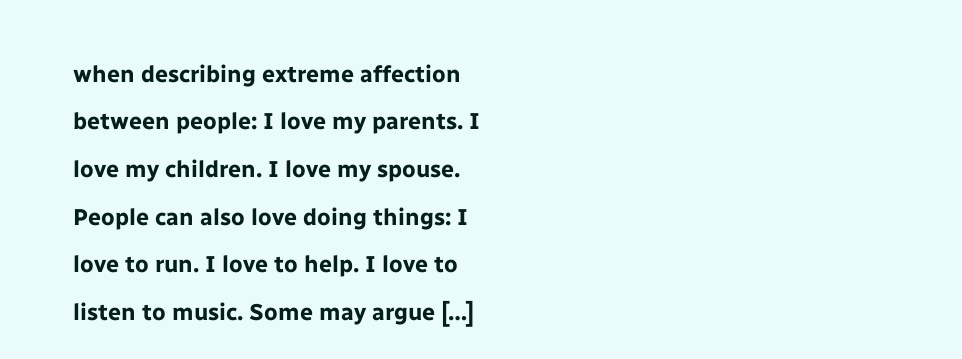when describing extreme affection between people: I love my parents. I love my children. I love my spouse. People can also love doing things: I love to run. I love to help. I love to listen to music. Some may argue […]